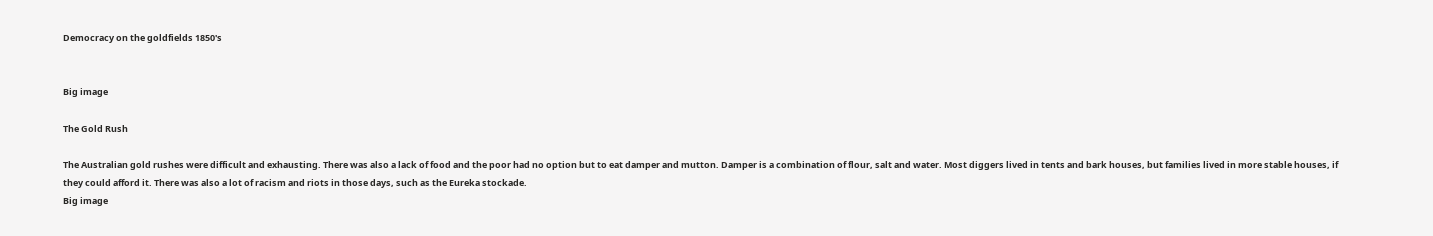Democracy on the goldfields 1850's


Big image

The Gold Rush

The Australian gold rushes were difficult and exhausting. There was also a lack of food and the poor had no option but to eat damper and mutton. Damper is a combination of flour, salt and water. Most diggers lived in tents and bark houses, but families lived in more stable houses, if they could afford it. There was also a lot of racism and riots in those days, such as the Eureka stockade.
Big image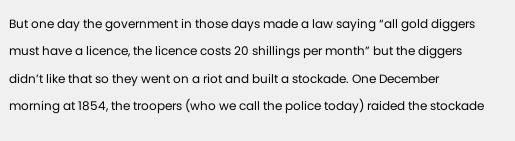But one day the government in those days made a law saying “all gold diggers must have a licence, the licence costs 20 shillings per month” but the diggers didn’t like that so they went on a riot and built a stockade. One December morning at 1854, the troopers (who we call the police today) raided the stockade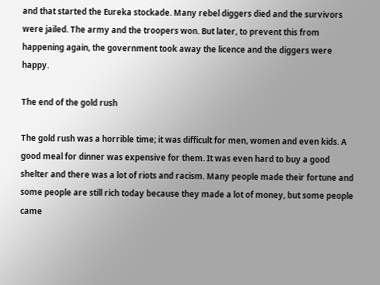and that started the Eureka stockade. Many rebel diggers died and the survivors were jailed. The army and the troopers won. But later, to prevent this from happening again, the government took away the licence and the diggers were happy.

The end of the gold rush

The gold rush was a horrible time; it was difficult for men, women and even kids. A good meal for dinner was expensive for them. It was even hard to buy a good shelter and there was a lot of riots and racism. Many people made their fortune and some people are still rich today because they made a lot of money, but some people came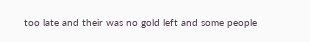too late and their was no gold left and some people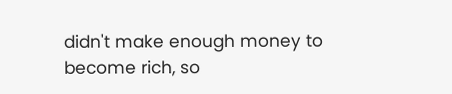didn't make enough money to become rich, so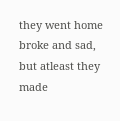they went home broke and sad, but atleast they made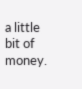a little bit of money.